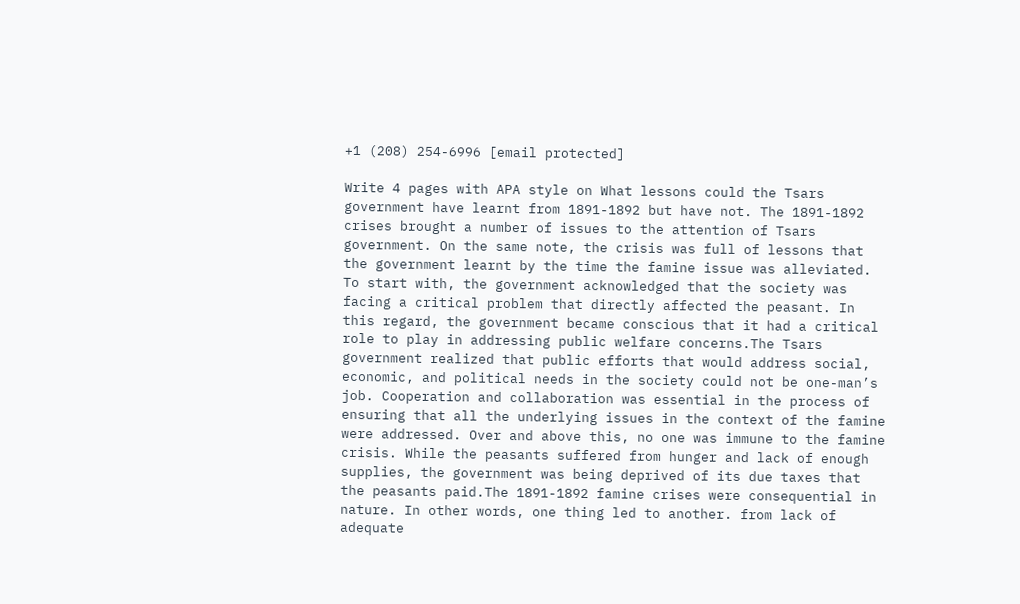+1 (208) 254-6996 [email protected]

Write 4 pages with APA style on What lessons could the Tsars government have learnt from 1891-1892 but have not. The 1891-1892 crises brought a number of issues to the attention of Tsars government. On the same note, the crisis was full of lessons that the government learnt by the time the famine issue was alleviated. To start with, the government acknowledged that the society was facing a critical problem that directly affected the peasant. In this regard, the government became conscious that it had a critical role to play in addressing public welfare concerns.The Tsars government realized that public efforts that would address social, economic, and political needs in the society could not be one-man’s job. Cooperation and collaboration was essential in the process of ensuring that all the underlying issues in the context of the famine were addressed. Over and above this, no one was immune to the famine crisis. While the peasants suffered from hunger and lack of enough supplies, the government was being deprived of its due taxes that the peasants paid.The 1891-1892 famine crises were consequential in nature. In other words, one thing led to another. from lack of adequate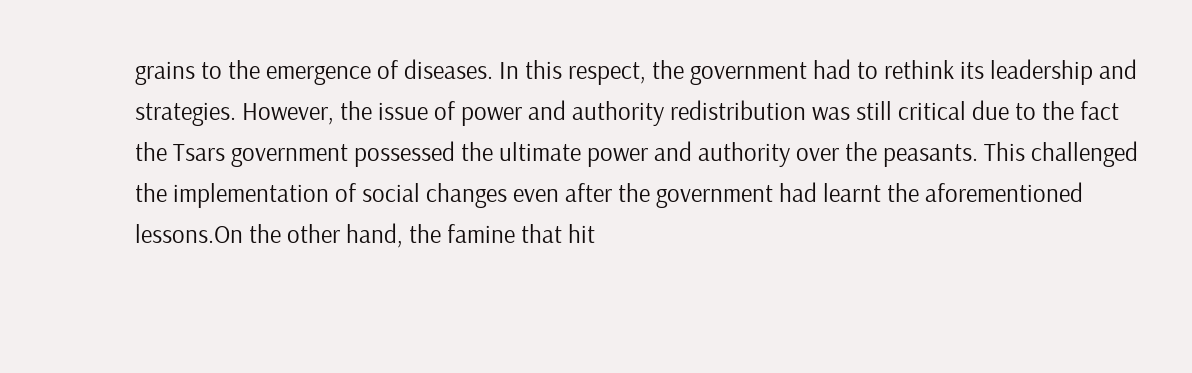grains to the emergence of diseases. In this respect, the government had to rethink its leadership and strategies. However, the issue of power and authority redistribution was still critical due to the fact the Tsars government possessed the ultimate power and authority over the peasants. This challenged the implementation of social changes even after the government had learnt the aforementioned lessons.On the other hand, the famine that hit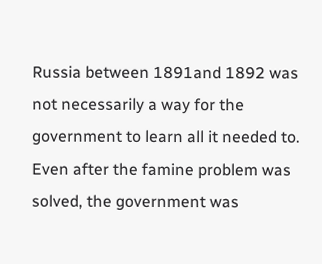Russia between 1891and 1892 was not necessarily a way for the government to learn all it needed to. Even after the famine problem was solved, the government was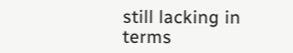still lacking in terms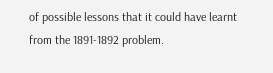of possible lessons that it could have learnt from the 1891-1892 problem.